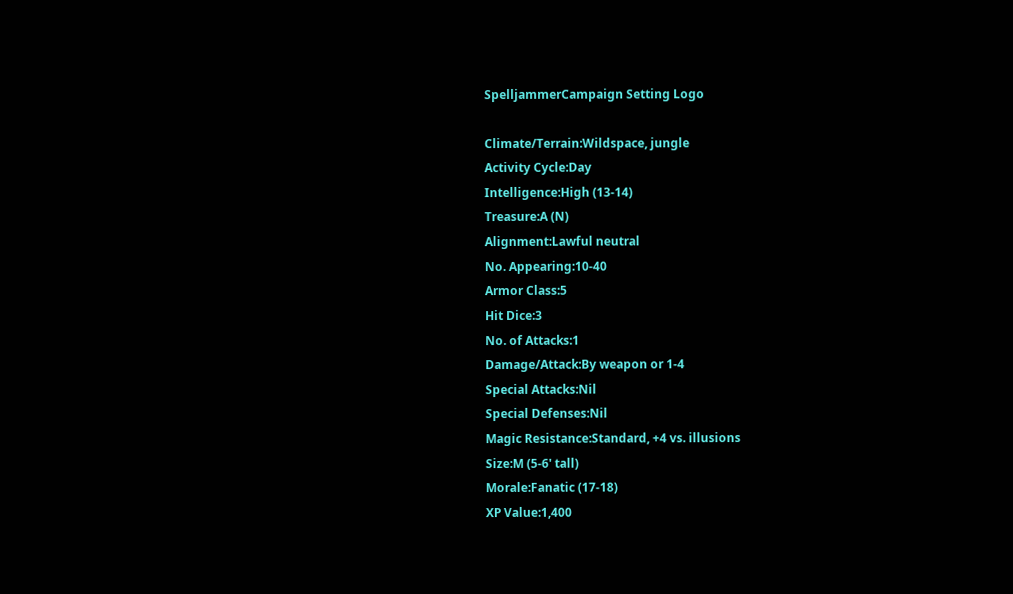SpelljammerCampaign Setting Logo

Climate/Terrain:Wildspace, jungle
Activity Cycle:Day
Intelligence:High (13-14)
Treasure:A (N)
Alignment:Lawful neutral
No. Appearing:10-40
Armor Class:5
Hit Dice:3
No. of Attacks:1
Damage/Attack:By weapon or 1-4
Special Attacks:Nil
Special Defenses:Nil
Magic Resistance:Standard, +4 vs. illusions
Size:M (5-6' tall)
Morale:Fanatic (17-18)
XP Value:1,400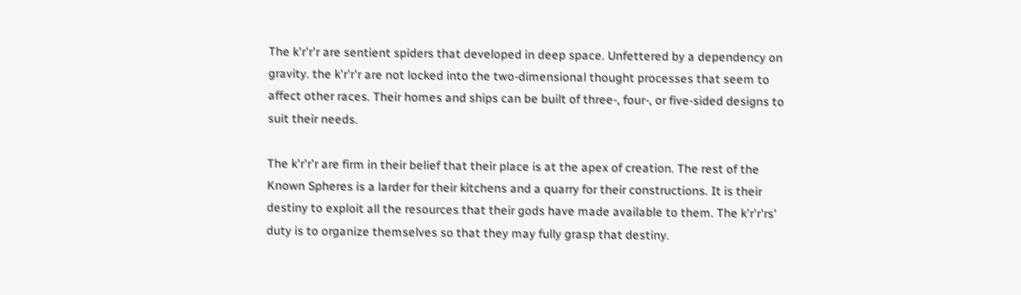The k'r'r'r are sentient spiders that developed in deep space. Unfettered by a dependency on gravity. the k'r'r'r are not locked into the two-dimensional thought processes that seem to affect other races. Their homes and ships can be built of three-, four-, or five-sided designs to suit their needs.

The k'r'r'r are firm in their belief that their place is at the apex of creation. The rest of the Known Spheres is a larder for their kitchens and a quarry for their constructions. It is their destiny to exploit all the resources that their gods have made available to them. The k'r'r'rs' duty is to organize themselves so that they may fully grasp that destiny.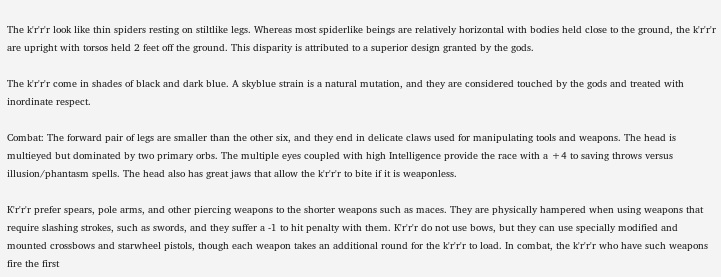The k'r'r'r look like thin spiders resting on stiltlike legs. Whereas most spiderlike beings are relatively horizontal with bodies held close to the ground, the k'r'r'r are upright with torsos held 2 feet off the ground. This disparity is attributed to a superior design granted by the gods.

The k'r'r'r come in shades of black and dark blue. A skyblue strain is a natural mutation, and they are considered touched by the gods and treated with inordinate respect.

Combat: The forward pair of legs are smaller than the other six, and they end in delicate claws used for manipulating tools and weapons. The head is multieyed but dominated by two primary orbs. The multiple eyes coupled with high Intelligence provide the race with a +4 to saving throws versus illusion/phantasm spells. The head also has great jaws that allow the k'r'r'r to bite if it is weaponless.

K'r'r'r prefer spears, pole arms, and other piercing weapons to the shorter weapons such as maces. They are physically hampered when using weapons that require slashing strokes, such as swords, and they suffer a -1 to hit penalty with them. K'r'r'r do not use bows, but they can use specially modified and mounted crossbows and starwheel pistols, though each weapon takes an additional round for the k'r'r'r to load. In combat, the k'r'r'r who have such weapons fire the first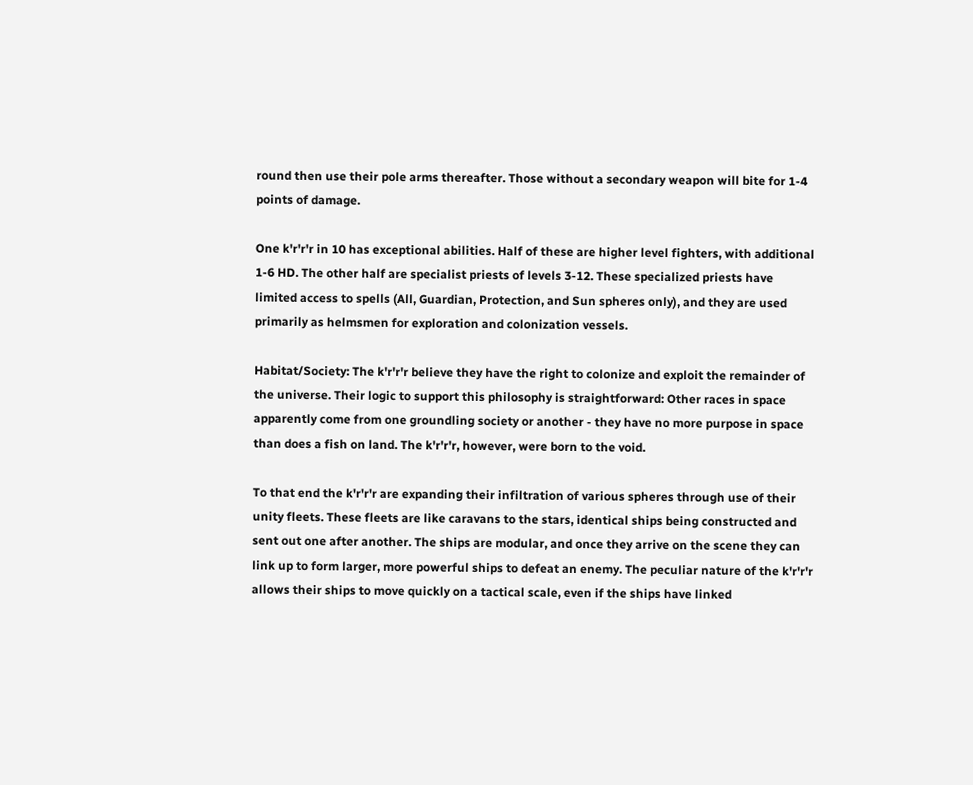round then use their pole arms thereafter. Those without a secondary weapon will bite for 1-4 points of damage.

One k'r'r'r in 10 has exceptional abilities. Half of these are higher level fighters, with additional 1-6 HD. The other half are specialist priests of levels 3-12. These specialized priests have limited access to spells (All, Guardian, Protection, and Sun spheres only), and they are used primarily as helmsmen for exploration and colonization vessels.

Habitat/Society: The k'r'r'r believe they have the right to colonize and exploit the remainder of the universe. Their logic to support this philosophy is straightforward: Other races in space apparently come from one groundling society or another - they have no more purpose in space than does a fish on land. The k'r'r'r, however, were born to the void.

To that end the k'r'r'r are expanding their infiltration of various spheres through use of their unity fleets. These fleets are like caravans to the stars, identical ships being constructed and sent out one after another. The ships are modular, and once they arrive on the scene they can link up to form larger, more powerful ships to defeat an enemy. The peculiar nature of the k'r'r'r allows their ships to move quickly on a tactical scale, even if the ships have linked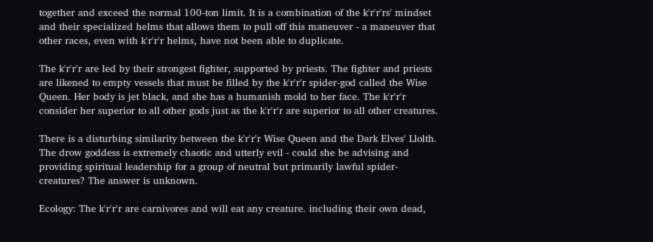together and exceed the normal 100-ton limit. It is a combination of the k'r'r'rs' mindset and their specialized helms that allows them to pull off this maneuver - a maneuver that other races, even with k'r'r'r helms, have not been able to duplicate.

The k'r'r'r are led by their strongest fighter, supported by priests. The fighter and priests are likened to empty vessels that must be filled by the k'r'r'r spider-god called the Wise Queen. Her body is jet black, and she has a humanish mold to her face. The k'r'r'r consider her superior to all other gods just as the k'r'r'r are superior to all other creatures.

There is a disturbing similarity between the k'r'r'r Wise Queen and the Dark Elves' Llolth. The drow goddess is extremely chaotic and utterly evil - could she be advising and providing spiritual leadership for a group of neutral but primarily lawful spider-creatures? The answer is unknown.

Ecology: The k'r'r'r are carnivores and will eat any creature. including their own dead,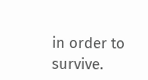in order to survive.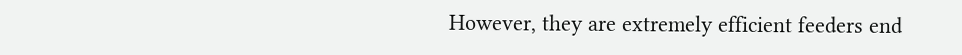However, they are extremely efficient feeders end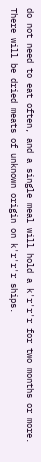do not need to eat often, and a single meal will hold a k'r'r'r for two months or more. There will be dried meats of unknown origin on k'r'r'r ships.